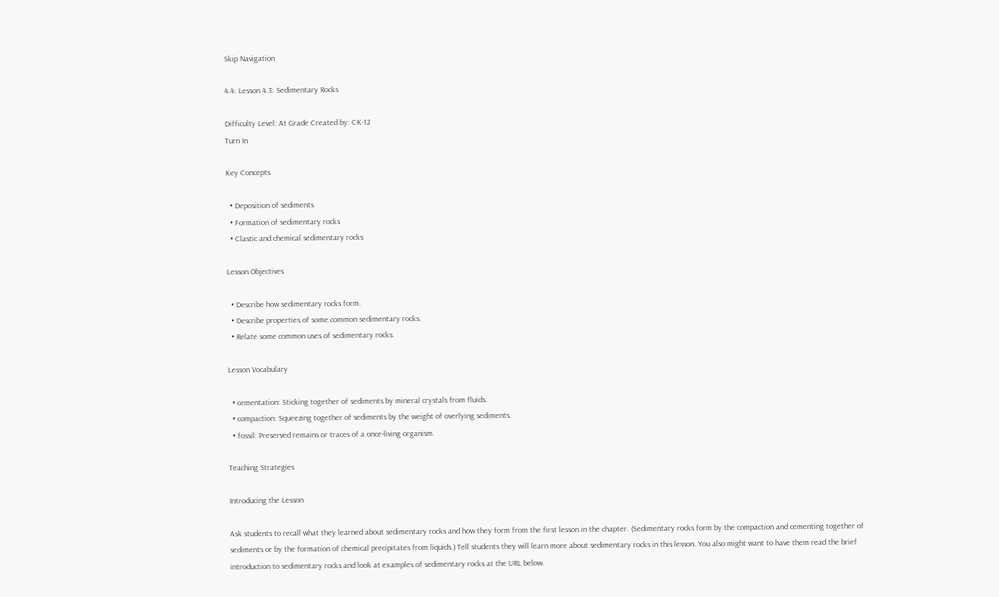Skip Navigation

4.4: Lesson 4.3: Sedimentary Rocks

Difficulty Level: At Grade Created by: CK-12
Turn In

Key Concepts

  • Deposition of sediments
  • Formation of sedimentary rocks
  • Clastic and chemical sedimentary rocks

Lesson Objectives

  • Describe how sedimentary rocks form.
  • Describe properties of some common sedimentary rocks.
  • Relate some common uses of sedimentary rocks.

Lesson Vocabulary

  • cementation: Sticking together of sediments by mineral crystals from fluids.
  • compaction: Squeezing together of sediments by the weight of overlying sediments.
  • fossil: Preserved remains or traces of a once-living organism.

Teaching Strategies

Introducing the Lesson

Ask students to recall what they learned about sedimentary rocks and how they form from the first lesson in the chapter. (Sedimentary rocks form by the compaction and cementing together of sediments or by the formation of chemical precipitates from liquids.) Tell students they will learn more about sedimentary rocks in this lesson. You also might want to have them read the brief introduction to sedimentary rocks and look at examples of sedimentary rocks at the URL below.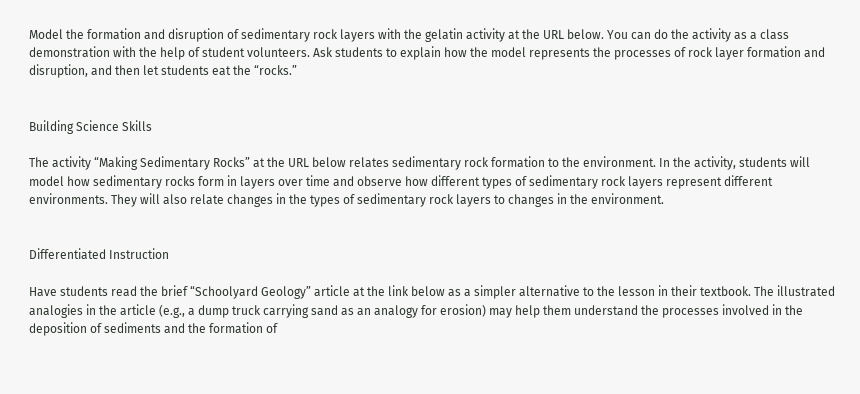Model the formation and disruption of sedimentary rock layers with the gelatin activity at the URL below. You can do the activity as a class demonstration with the help of student volunteers. Ask students to explain how the model represents the processes of rock layer formation and disruption, and then let students eat the “rocks.”


Building Science Skills

The activity “Making Sedimentary Rocks” at the URL below relates sedimentary rock formation to the environment. In the activity, students will model how sedimentary rocks form in layers over time and observe how different types of sedimentary rock layers represent different environments. They will also relate changes in the types of sedimentary rock layers to changes in the environment.


Differentiated Instruction

Have students read the brief “Schoolyard Geology” article at the link below as a simpler alternative to the lesson in their textbook. The illustrated analogies in the article (e.g., a dump truck carrying sand as an analogy for erosion) may help them understand the processes involved in the deposition of sediments and the formation of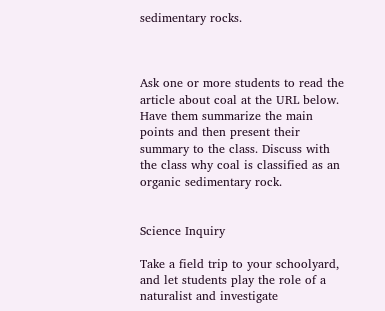sedimentary rocks.



Ask one or more students to read the article about coal at the URL below. Have them summarize the main points and then present their summary to the class. Discuss with the class why coal is classified as an organic sedimentary rock.


Science Inquiry

Take a field trip to your schoolyard, and let students play the role of a naturalist and investigate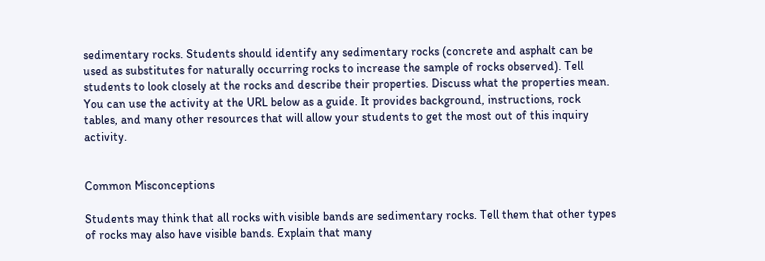sedimentary rocks. Students should identify any sedimentary rocks (concrete and asphalt can be used as substitutes for naturally occurring rocks to increase the sample of rocks observed). Tell students to look closely at the rocks and describe their properties. Discuss what the properties mean. You can use the activity at the URL below as a guide. It provides background, instructions, rock tables, and many other resources that will allow your students to get the most out of this inquiry activity.


Common Misconceptions

Students may think that all rocks with visible bands are sedimentary rocks. Tell them that other types of rocks may also have visible bands. Explain that many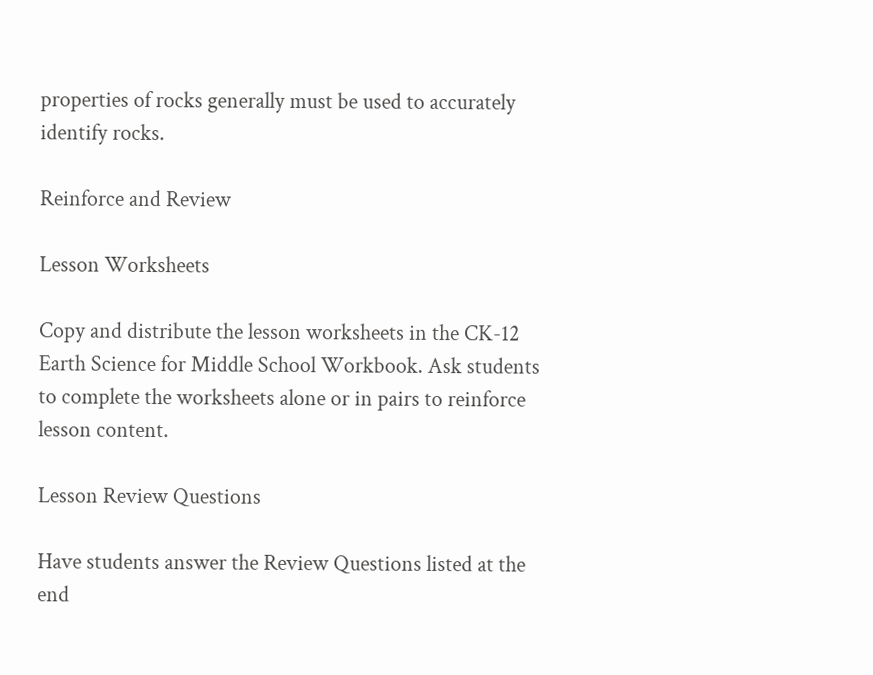properties of rocks generally must be used to accurately identify rocks.

Reinforce and Review

Lesson Worksheets

Copy and distribute the lesson worksheets in the CK-12 Earth Science for Middle School Workbook. Ask students to complete the worksheets alone or in pairs to reinforce lesson content.

Lesson Review Questions

Have students answer the Review Questions listed at the end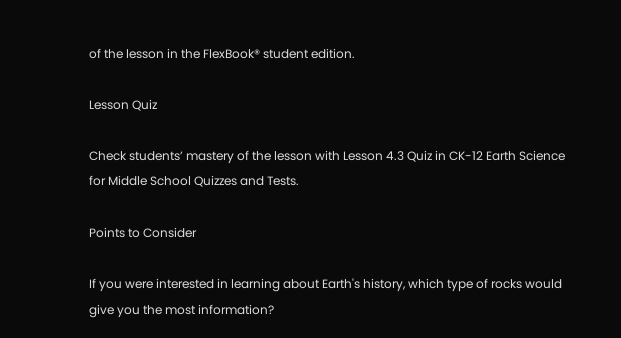of the lesson in the FlexBook® student edition.

Lesson Quiz

Check students’ mastery of the lesson with Lesson 4.3 Quiz in CK-12 Earth Science for Middle School Quizzes and Tests.

Points to Consider

If you were interested in learning about Earth's history, which type of rocks would give you the most information?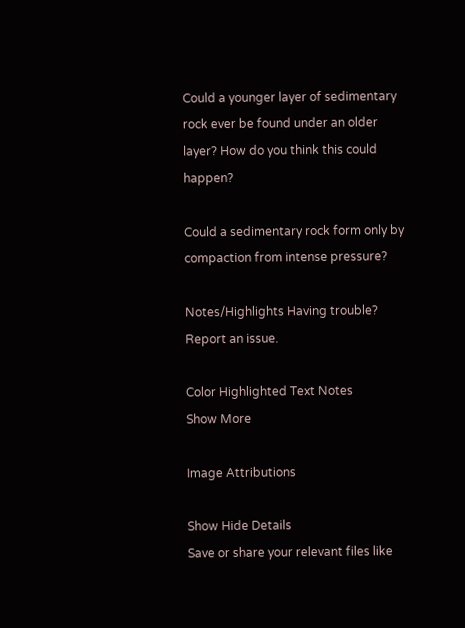Could a younger layer of sedimentary rock ever be found under an older layer? How do you think this could happen?

Could a sedimentary rock form only by compaction from intense pressure?

Notes/Highlights Having trouble? Report an issue.

Color Highlighted Text Notes
Show More

Image Attributions

Show Hide Details
Save or share your relevant files like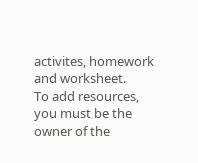activites, homework and worksheet.
To add resources, you must be the owner of the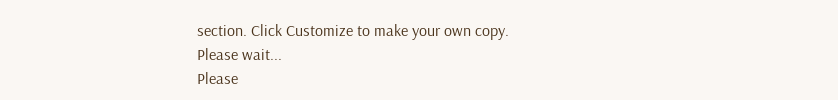section. Click Customize to make your own copy.
Please wait...
Please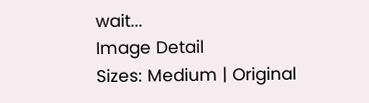wait...
Image Detail
Sizes: Medium | Original